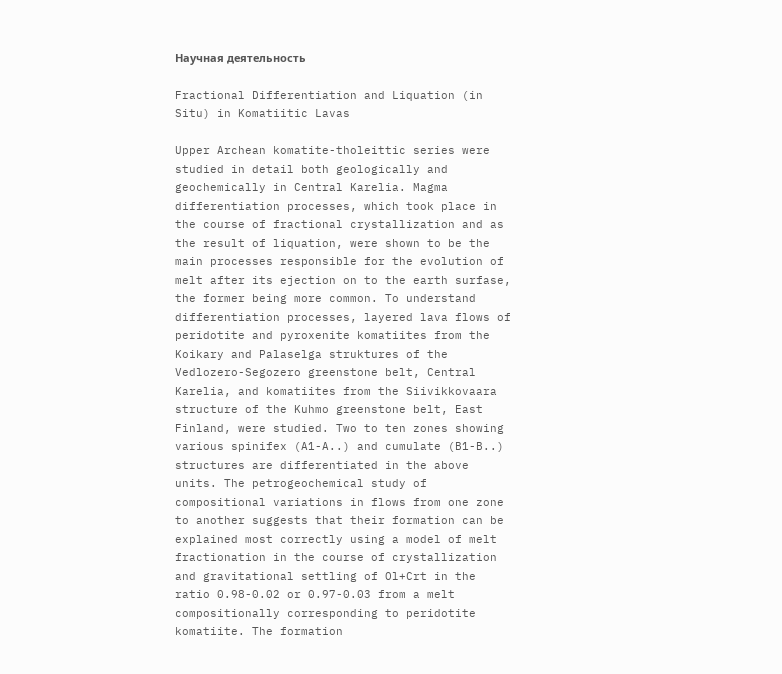Научная деятельность

Fractional Differentiation and Liquation (in Situ) in Komatiitic Lavas

Upper Archean komatite-tholeittic series were studied in detail both geologically and geochemically in Central Karelia. Magma differentiation processes, which took place in the course of fractional crystallization and as the result of liquation, were shown to be the main processes responsible for the evolution of melt after its ejection on to the earth surfase, the former being more common. To understand differentiation processes, layered lava flows of peridotite and pyroxenite komatiites from the Koikary and Palaselga struktures of the Vedlozero-Segozero greenstone belt, Central Karelia, and komatiites from the Siivikkovaara structure of the Kuhmo greenstone belt, East Finland, were studied. Two to ten zones showing various spinifex (A1-A..) and cumulate (B1-B..) structures are differentiated in the above units. The petrogeochemical study of compositional variations in flows from one zone to another suggests that their formation can be explained most correctly using a model of melt fractionation in the course of crystallization and gravitational settling of Ol+Crt in the ratio 0.98-0.02 or 0.97-0.03 from a melt compositionally corresponding to peridotite komatiite. The formation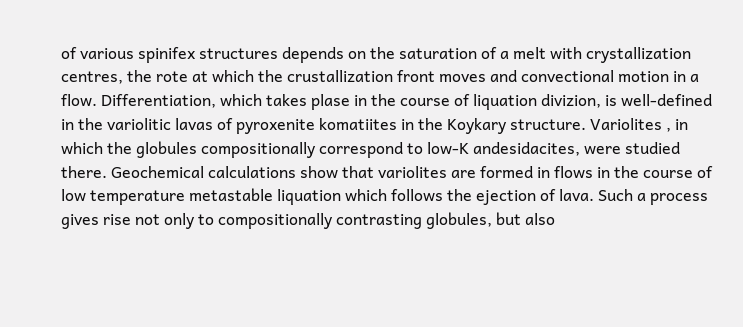of various spinifex structures depends on the saturation of a melt with crystallization centres, the rote at which the crustallization front moves and convectional motion in a flow. Differentiation, which takes plase in the course of liquation divizion, is well-defined in the variolitic lavas of pyroxenite komatiites in the Koykary structure. Variolites , in which the globules compositionally correspond to low-K andesidacites, were studied there. Geochemical calculations show that variolites are formed in flows in the course of low temperature metastable liquation which follows the ejection of lava. Such a process gives rise not only to compositionally contrasting globules, but also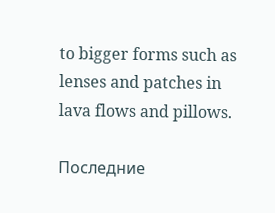to bigger forms such as lenses and patches in lava flows and pillows.

Последние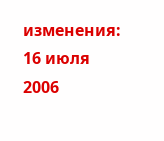изменения: 16 июля 2006